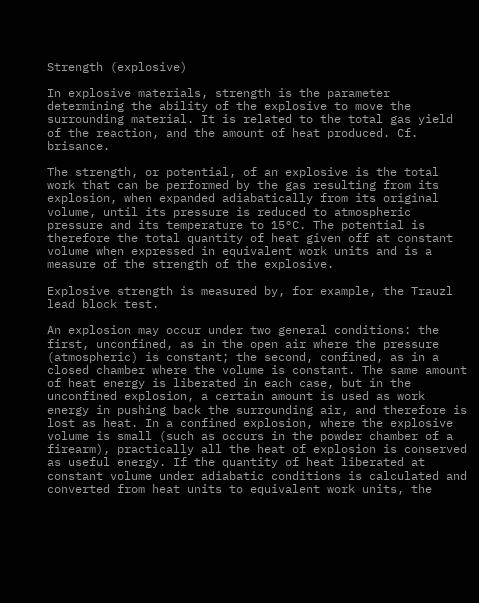Strength (explosive)

In explosive materials, strength is the parameter determining the ability of the explosive to move the surrounding material. It is related to the total gas yield of the reaction, and the amount of heat produced. Cf. brisance.

The strength, or potential, of an explosive is the total work that can be performed by the gas resulting from its explosion, when expanded adiabatically from its original volume, until its pressure is reduced to atmospheric pressure and its temperature to 15°C. The potential is therefore the total quantity of heat given off at constant volume when expressed in equivalent work units and is a measure of the strength of the explosive.

Explosive strength is measured by, for example, the Trauzl lead block test.

An explosion may occur under two general conditions: the first, unconfined, as in the open air where the pressure (atmospheric) is constant; the second, confined, as in a closed chamber where the volume is constant. The same amount of heat energy is liberated in each case, but in the unconfined explosion, a certain amount is used as work energy in pushing back the surrounding air, and therefore is lost as heat. In a confined explosion, where the explosive volume is small (such as occurs in the powder chamber of a firearm), practically all the heat of explosion is conserved as useful energy. If the quantity of heat liberated at constant volume under adiabatic conditions is calculated and converted from heat units to equivalent work units, the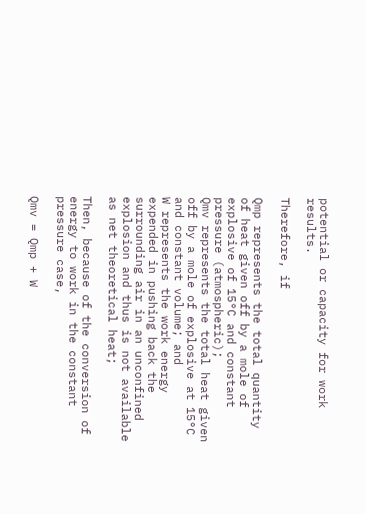potential or capacity for work results.

Therefore, if

Qmp represents the total quantity of heat given off by a mole of explosive of 15°C and constant pressure (atmospheric);
Qmv represents the total heat given off by a mole of explosive at 15°C and constant volume; and
W represents the work energy expended in pushing back the surrounding air in an unconfined explosion and thus is not available as net theoretical heat;

Then, because of the conversion of energy to work in the constant pressure case,

Qmv = Qmp + W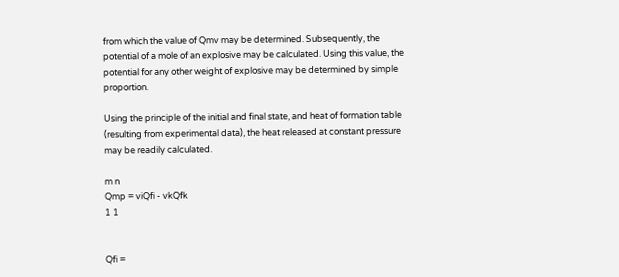from which the value of Qmv may be determined. Subsequently, the potential of a mole of an explosive may be calculated. Using this value, the potential for any other weight of explosive may be determined by simple proportion.

Using the principle of the initial and final state, and heat of formation table (resulting from experimental data), the heat released at constant pressure may be readily calculated.

m n
Qmp = viQfi - vkQfk
1 1


Qfi =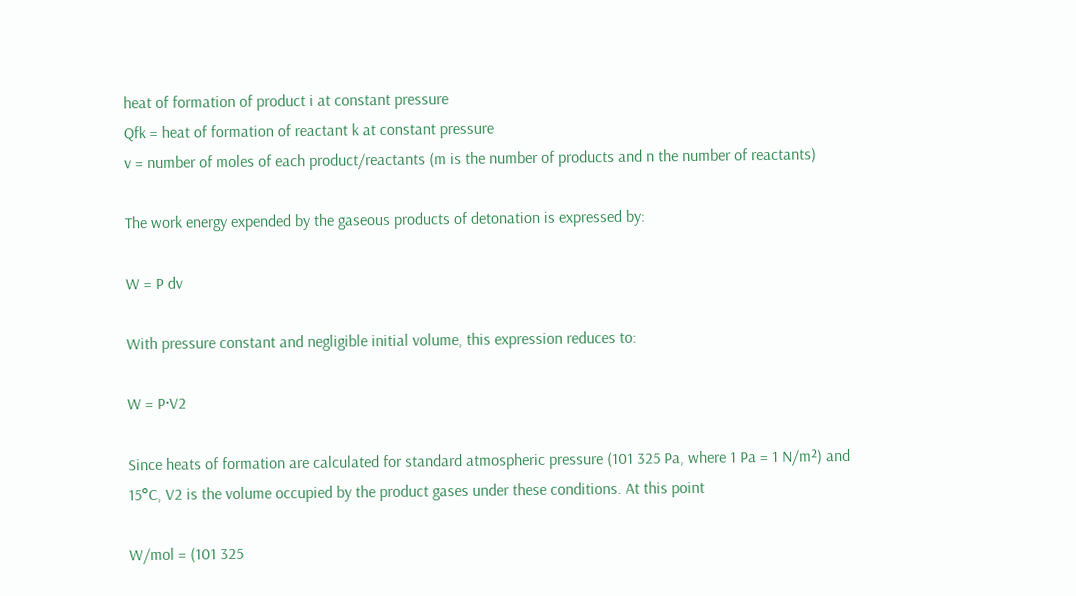heat of formation of product i at constant pressure
Qfk = heat of formation of reactant k at constant pressure
v = number of moles of each product/reactants (m is the number of products and n the number of reactants)

The work energy expended by the gaseous products of detonation is expressed by:

W = P dv

With pressure constant and negligible initial volume, this expression reduces to:

W = P·V2

Since heats of formation are calculated for standard atmospheric pressure (101 325 Pa, where 1 Pa = 1 N/m²) and 15°C, V2 is the volume occupied by the product gases under these conditions. At this point

W/mol = (101 325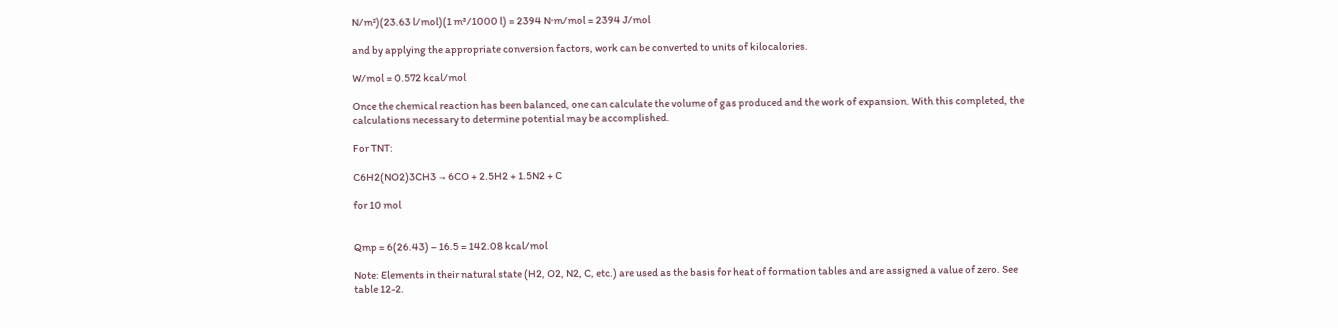N/m²)(23.63 l/mol)(1 m³/1000 l) = 2394 N·m/mol = 2394 J/mol

and by applying the appropriate conversion factors, work can be converted to units of kilocalories.

W/mol = 0.572 kcal/mol

Once the chemical reaction has been balanced, one can calculate the volume of gas produced and the work of expansion. With this completed, the calculations necessary to determine potential may be accomplished.

For TNT:

C6H2(NO2)3CH3 → 6CO + 2.5H2 + 1.5N2 + C

for 10 mol


Qmp = 6(26.43) – 16.5 = 142.08 kcal/mol

Note: Elements in their natural state (H2, O2, N2, C, etc.) are used as the basis for heat of formation tables and are assigned a value of zero. See table 12-2.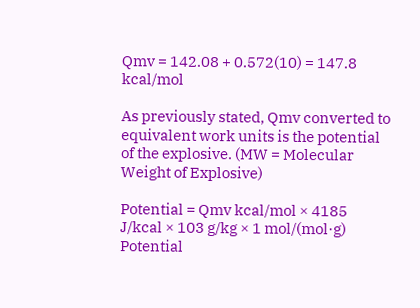Qmv = 142.08 + 0.572(10) = 147.8 kcal/mol

As previously stated, Qmv converted to equivalent work units is the potential of the explosive. (MW = Molecular Weight of Explosive)

Potential = Qmv kcal/mol × 4185 J/kcal × 103 g/kg × 1 mol/(mol·g)
Potential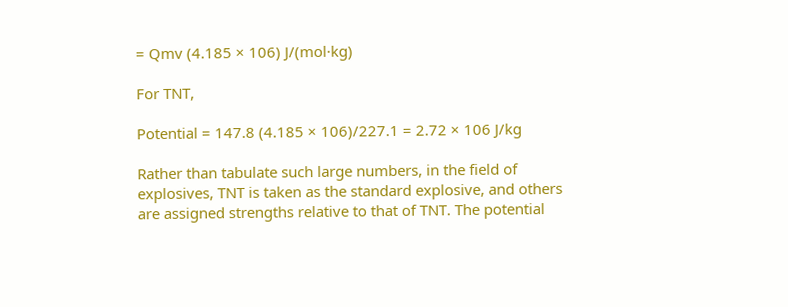= Qmv (4.185 × 106) J/(mol·kg)

For TNT,

Potential = 147.8 (4.185 × 106)/227.1 = 2.72 × 106 J/kg

Rather than tabulate such large numbers, in the field of explosives, TNT is taken as the standard explosive, and others are assigned strengths relative to that of TNT. The potential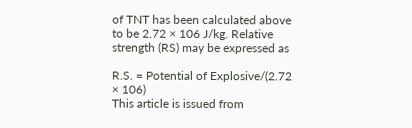of TNT has been calculated above to be 2.72 × 106 J/kg. Relative strength (RS) may be expressed as

R.S. = Potential of Explosive/(2.72 × 106)
This article is issued from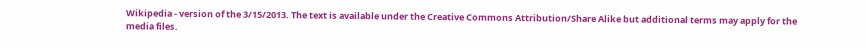Wikipedia - version of the 3/15/2013. The text is available under the Creative Commons Attribution/Share Alike but additional terms may apply for the media files.